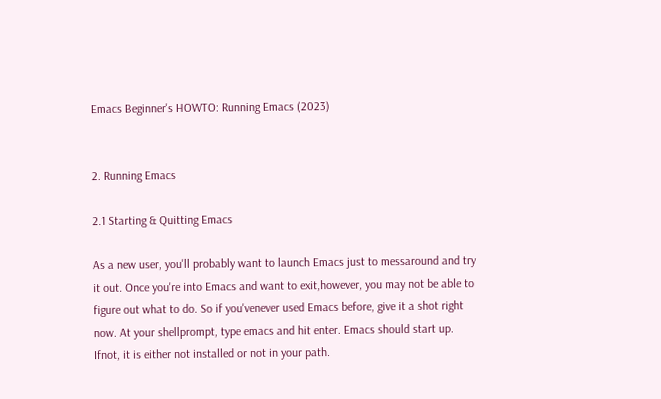Emacs Beginner's HOWTO: Running Emacs (2023)


2. Running Emacs

2.1 Starting & Quitting Emacs

As a new user, you'll probably want to launch Emacs just to messaround and try it out. Once you're into Emacs and want to exit,however, you may not be able to figure out what to do. So if you'venever used Emacs before, give it a shot right now. At your shellprompt, type emacs and hit enter. Emacs should start up. Ifnot, it is either not installed or not in your path.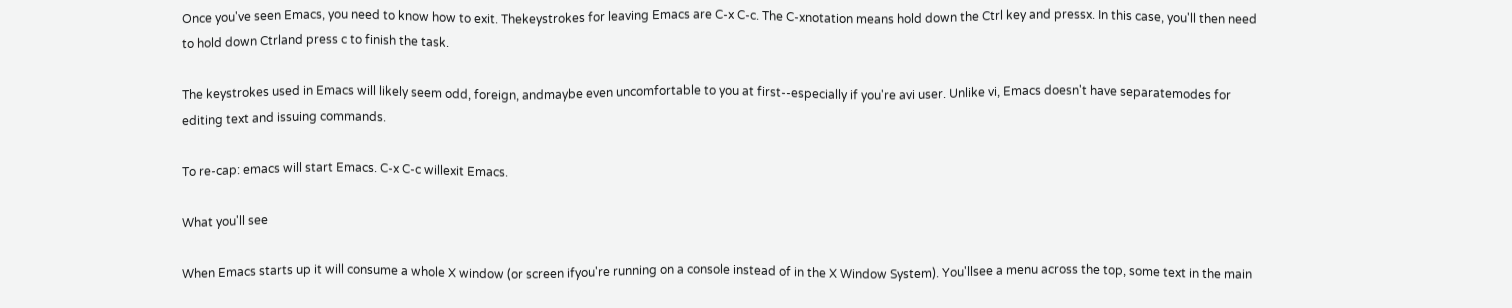Once you've seen Emacs, you need to know how to exit. Thekeystrokes for leaving Emacs are C-x C-c. The C-xnotation means hold down the Ctrl key and pressx. In this case, you'll then need to hold down Ctrland press c to finish the task.

The keystrokes used in Emacs will likely seem odd, foreign, andmaybe even uncomfortable to you at first--especially if you're avi user. Unlike vi, Emacs doesn't have separatemodes for editing text and issuing commands.

To re-cap: emacs will start Emacs. C-x C-c willexit Emacs.

What you'll see

When Emacs starts up it will consume a whole X window (or screen ifyou're running on a console instead of in the X Window System). You'llsee a menu across the top, some text in the main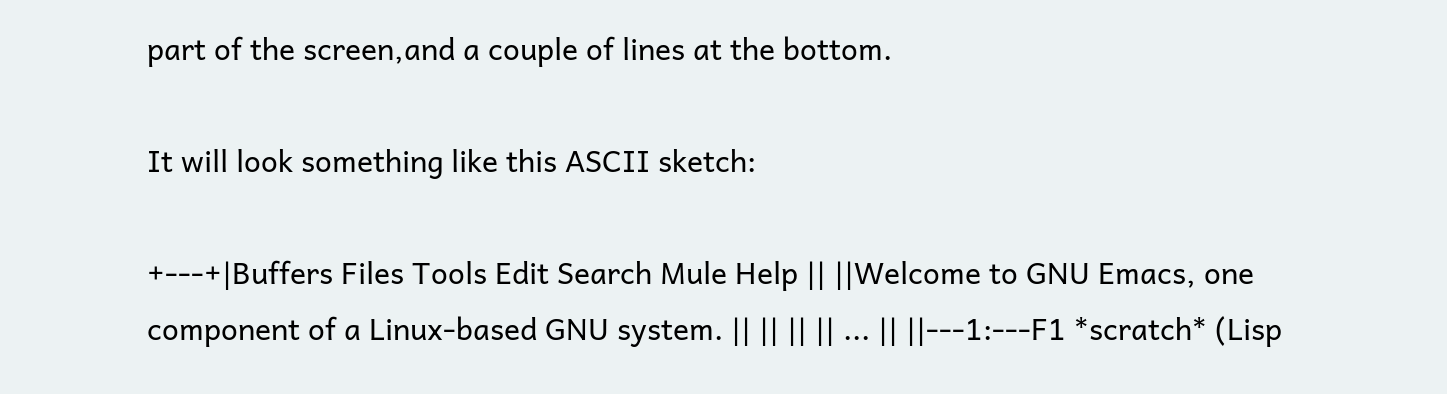part of the screen,and a couple of lines at the bottom.

It will look something like this ASCII sketch:

+---+|Buffers Files Tools Edit Search Mule Help || ||Welcome to GNU Emacs, one component of a Linux-based GNU system. || || || || ... || ||---1:---F1 *scratch* (Lisp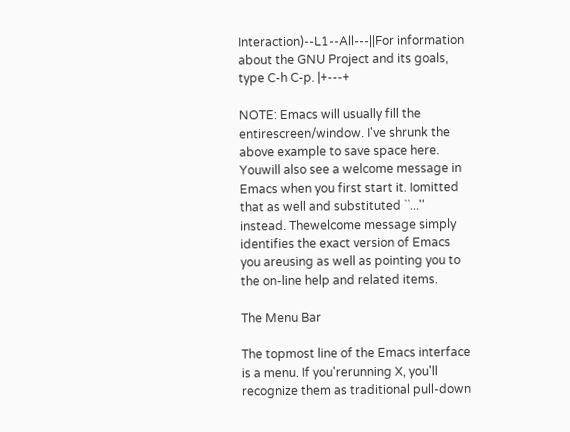Interaction)--L1--All---||For information about the GNU Project and its goals, type C-h C-p. |+---+

NOTE: Emacs will usually fill the entirescreen/window. I've shrunk the above example to save space here. Youwill also see a welcome message in Emacs when you first start it. Iomitted that as well and substituted ``...'' instead. Thewelcome message simply identifies the exact version of Emacs you areusing as well as pointing you to the on-line help and related items.

The Menu Bar

The topmost line of the Emacs interface is a menu. If you'rerunning X, you'll recognize them as traditional pull-down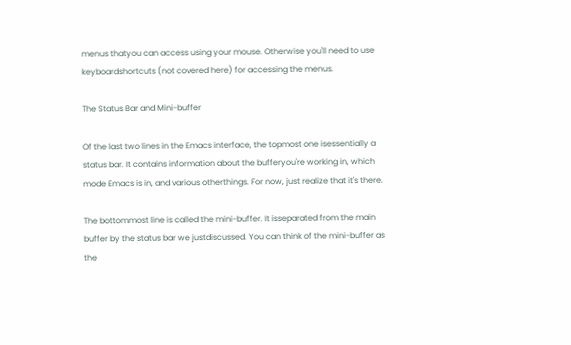menus thatyou can access using your mouse. Otherwise you'll need to use keyboardshortcuts (not covered here) for accessing the menus.

The Status Bar and Mini-buffer

Of the last two lines in the Emacs interface, the topmost one isessentially a status bar. It contains information about the bufferyou're working in, which mode Emacs is in, and various otherthings. For now, just realize that it's there.

The bottommost line is called the mini-buffer. It isseparated from the main buffer by the status bar we justdiscussed. You can think of the mini-buffer as the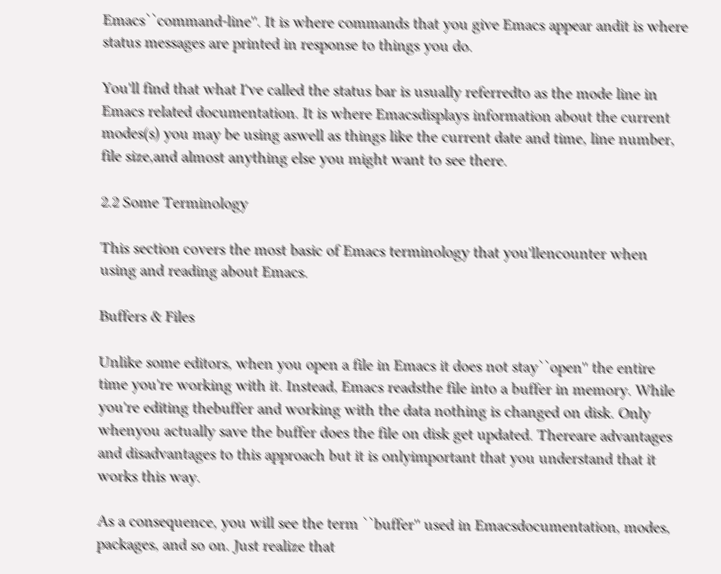Emacs``command-line''. It is where commands that you give Emacs appear andit is where status messages are printed in response to things you do.

You'll find that what I've called the status bar is usually referredto as the mode line in Emacs related documentation. It is where Emacsdisplays information about the current modes(s) you may be using aswell as things like the current date and time, line number, file size,and almost anything else you might want to see there.

2.2 Some Terminology

This section covers the most basic of Emacs terminology that you'llencounter when using and reading about Emacs.

Buffers & Files

Unlike some editors, when you open a file in Emacs it does not stay``open'' the entire time you're working with it. Instead, Emacs readsthe file into a buffer in memory. While you're editing thebuffer and working with the data nothing is changed on disk. Only whenyou actually save the buffer does the file on disk get updated. Thereare advantages and disadvantages to this approach but it is onlyimportant that you understand that it works this way.

As a consequence, you will see the term ``buffer'' used in Emacsdocumentation, modes, packages, and so on. Just realize that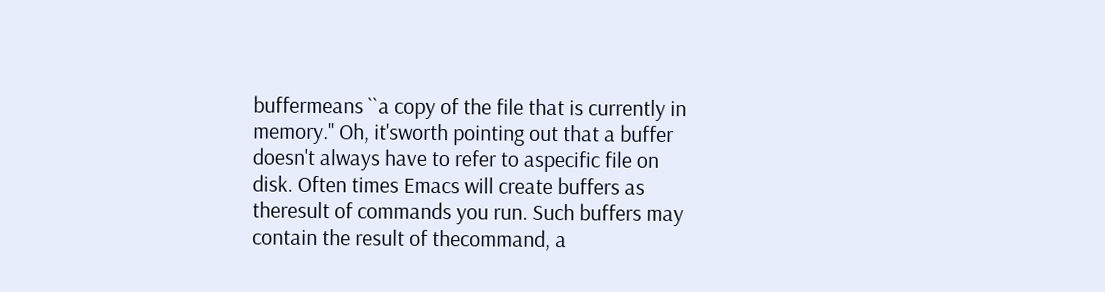buffermeans ``a copy of the file that is currently in memory.'' Oh, it'sworth pointing out that a buffer doesn't always have to refer to aspecific file on disk. Often times Emacs will create buffers as theresult of commands you run. Such buffers may contain the result of thecommand, a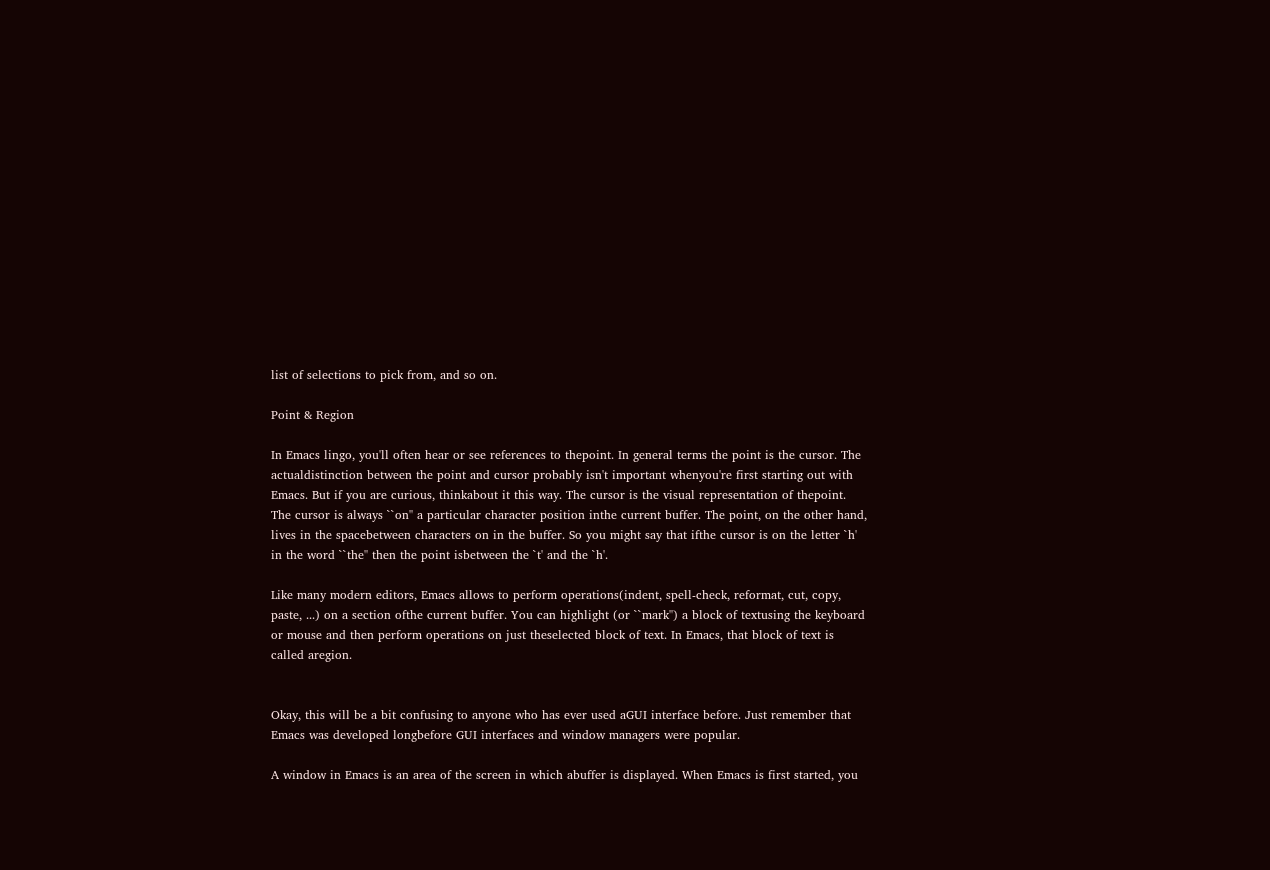list of selections to pick from, and so on.

Point & Region

In Emacs lingo, you'll often hear or see references to thepoint. In general terms the point is the cursor. The actualdistinction between the point and cursor probably isn't important whenyou're first starting out with Emacs. But if you are curious, thinkabout it this way. The cursor is the visual representation of thepoint. The cursor is always ``on'' a particular character position inthe current buffer. The point, on the other hand, lives in the spacebetween characters on in the buffer. So you might say that ifthe cursor is on the letter `h' in the word ``the'' then the point isbetween the `t' and the `h'.

Like many modern editors, Emacs allows to perform operations(indent, spell-check, reformat, cut, copy, paste, ...) on a section ofthe current buffer. You can highlight (or ``mark'') a block of textusing the keyboard or mouse and then perform operations on just theselected block of text. In Emacs, that block of text is called aregion.


Okay, this will be a bit confusing to anyone who has ever used aGUI interface before. Just remember that Emacs was developed longbefore GUI interfaces and window managers were popular.

A window in Emacs is an area of the screen in which abuffer is displayed. When Emacs is first started, you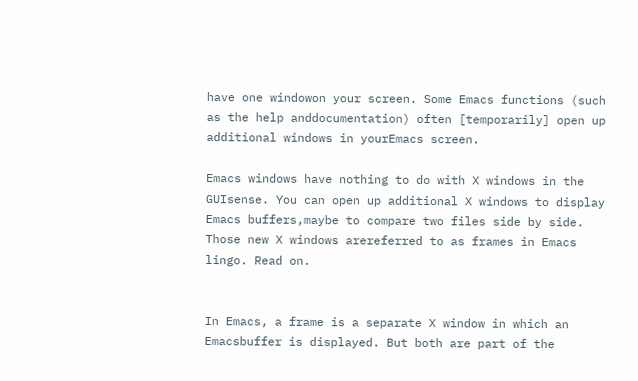have one windowon your screen. Some Emacs functions (such as the help anddocumentation) often [temporarily] open up additional windows in yourEmacs screen.

Emacs windows have nothing to do with X windows in the GUIsense. You can open up additional X windows to display Emacs buffers,maybe to compare two files side by side. Those new X windows arereferred to as frames in Emacs lingo. Read on.


In Emacs, a frame is a separate X window in which an Emacsbuffer is displayed. But both are part of the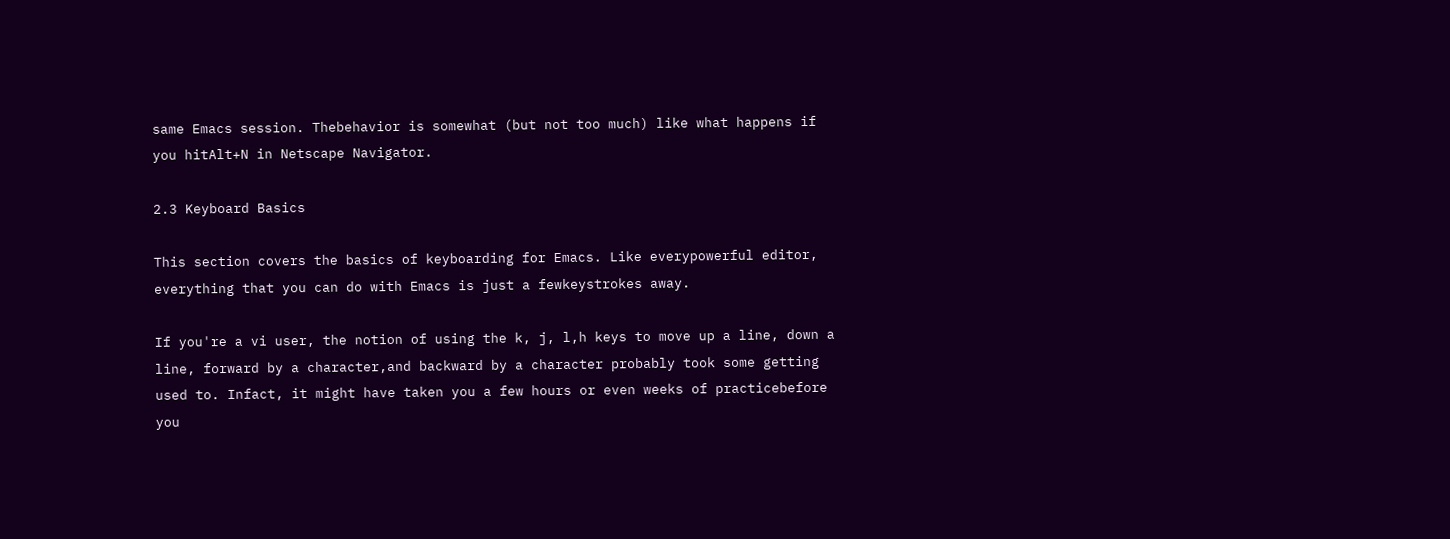same Emacs session. Thebehavior is somewhat (but not too much) like what happens if you hitAlt+N in Netscape Navigator.

2.3 Keyboard Basics

This section covers the basics of keyboarding for Emacs. Like everypowerful editor, everything that you can do with Emacs is just a fewkeystrokes away.

If you're a vi user, the notion of using the k, j, l,h keys to move up a line, down a line, forward by a character,and backward by a character probably took some getting used to. Infact, it might have taken you a few hours or even weeks of practicebefore you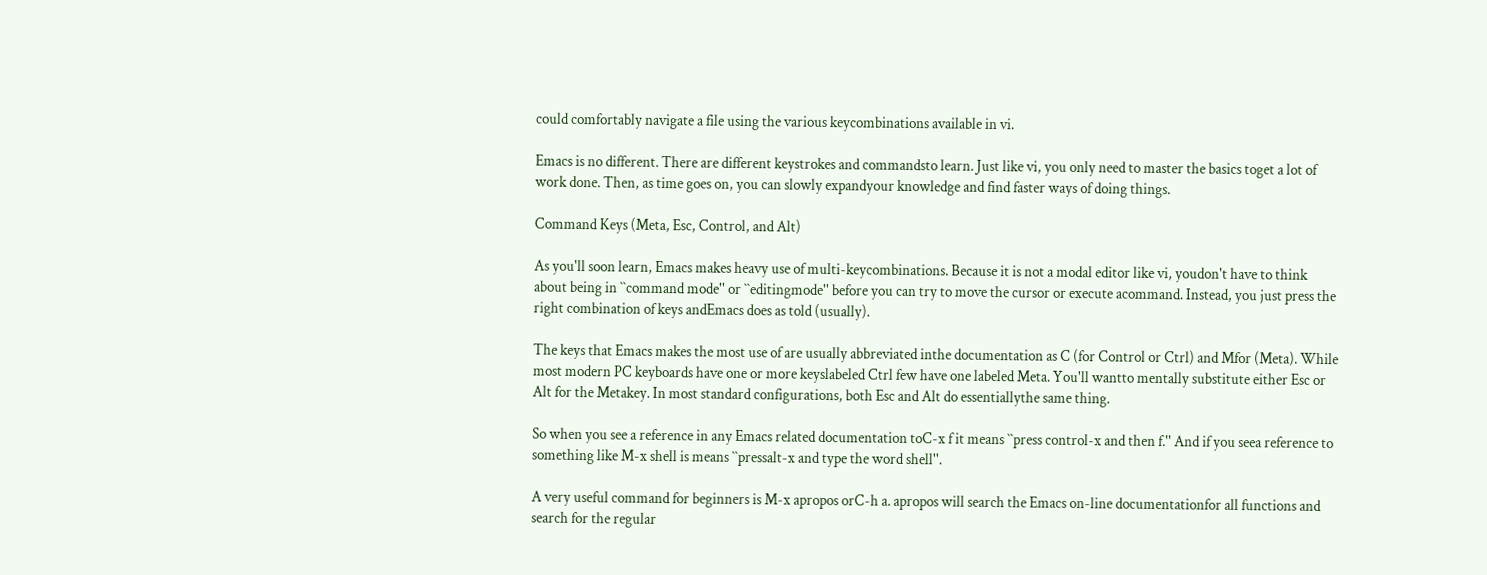could comfortably navigate a file using the various keycombinations available in vi.

Emacs is no different. There are different keystrokes and commandsto learn. Just like vi, you only need to master the basics toget a lot of work done. Then, as time goes on, you can slowly expandyour knowledge and find faster ways of doing things.

Command Keys (Meta, Esc, Control, and Alt)

As you'll soon learn, Emacs makes heavy use of multi-keycombinations. Because it is not a modal editor like vi, youdon't have to think about being in ``command mode'' or ``editingmode'' before you can try to move the cursor or execute acommand. Instead, you just press the right combination of keys andEmacs does as told (usually).

The keys that Emacs makes the most use of are usually abbreviated inthe documentation as C (for Control or Ctrl) and Mfor (Meta). While most modern PC keyboards have one or more keyslabeled Ctrl few have one labeled Meta. You'll wantto mentally substitute either Esc or Alt for the Metakey. In most standard configurations, both Esc and Alt do essentiallythe same thing.

So when you see a reference in any Emacs related documentation toC-x f it means ``press control-x and then f.'' And if you seea reference to something like M-x shell is means ``pressalt-x and type the word shell''.

A very useful command for beginners is M-x apropos orC-h a. apropos will search the Emacs on-line documentationfor all functions and search for the regular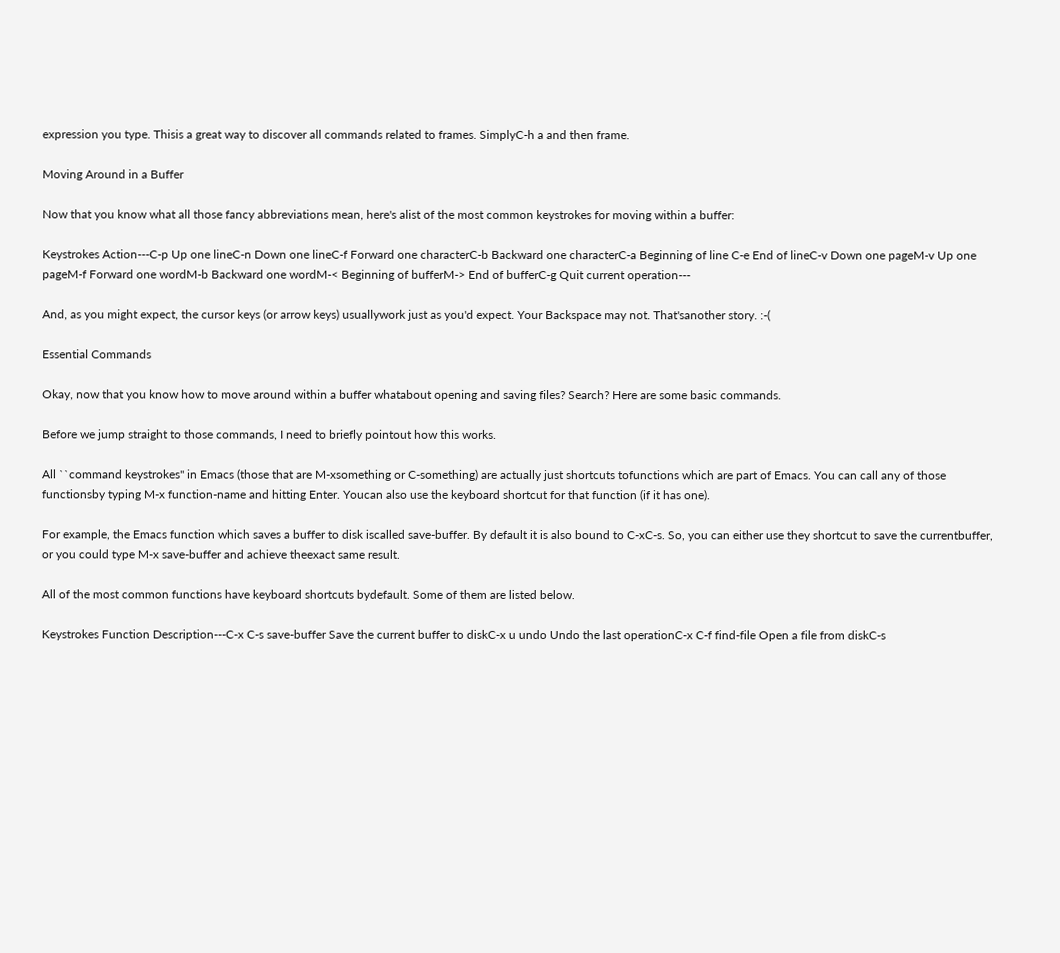expression you type. Thisis a great way to discover all commands related to frames. SimplyC-h a and then frame.

Moving Around in a Buffer

Now that you know what all those fancy abbreviations mean, here's alist of the most common keystrokes for moving within a buffer:

Keystrokes Action---C-p Up one lineC-n Down one lineC-f Forward one characterC-b Backward one characterC-a Beginning of line C-e End of lineC-v Down one pageM-v Up one pageM-f Forward one wordM-b Backward one wordM-< Beginning of bufferM-> End of bufferC-g Quit current operation---

And, as you might expect, the cursor keys (or arrow keys) usuallywork just as you'd expect. Your Backspace may not. That'sanother story. :-(

Essential Commands

Okay, now that you know how to move around within a buffer whatabout opening and saving files? Search? Here are some basic commands.

Before we jump straight to those commands, I need to briefly pointout how this works.

All ``command keystrokes'' in Emacs (those that are M-xsomething or C-something) are actually just shortcuts tofunctions which are part of Emacs. You can call any of those functionsby typing M-x function-name and hitting Enter. Youcan also use the keyboard shortcut for that function (if it has one).

For example, the Emacs function which saves a buffer to disk iscalled save-buffer. By default it is also bound to C-xC-s. So, you can either use they shortcut to save the currentbuffer, or you could type M-x save-buffer and achieve theexact same result.

All of the most common functions have keyboard shortcuts bydefault. Some of them are listed below.

Keystrokes Function Description---C-x C-s save-buffer Save the current buffer to diskC-x u undo Undo the last operationC-x C-f find-file Open a file from diskC-s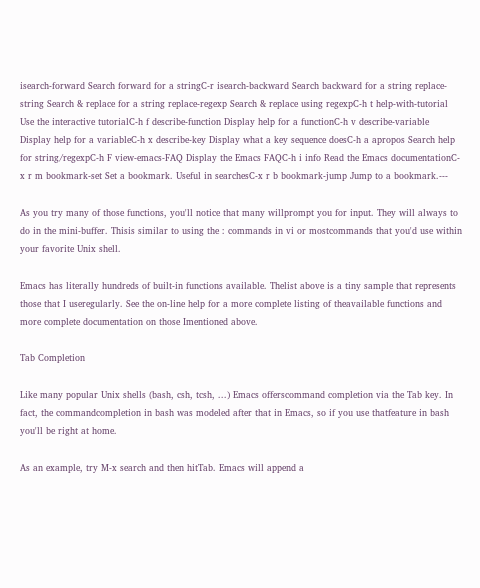isearch-forward Search forward for a stringC-r isearch-backward Search backward for a string replace-string Search & replace for a string replace-regexp Search & replace using regexpC-h t help-with-tutorial Use the interactive tutorialC-h f describe-function Display help for a functionC-h v describe-variable Display help for a variableC-h x describe-key Display what a key sequence doesC-h a apropos Search help for string/regexpC-h F view-emacs-FAQ Display the Emacs FAQC-h i info Read the Emacs documentationC-x r m bookmark-set Set a bookmark. Useful in searchesC-x r b bookmark-jump Jump to a bookmark.---

As you try many of those functions, you'll notice that many willprompt you for input. They will always to do in the mini-buffer. Thisis similar to using the : commands in vi or mostcommands that you'd use within your favorite Unix shell.

Emacs has literally hundreds of built-in functions available. Thelist above is a tiny sample that represents those that I useregularly. See the on-line help for a more complete listing of theavailable functions and more complete documentation on those Imentioned above.

Tab Completion

Like many popular Unix shells (bash, csh, tcsh, ...) Emacs offerscommand completion via the Tab key. In fact, the commandcompletion in bash was modeled after that in Emacs, so if you use thatfeature in bash you'll be right at home.

As an example, try M-x search and then hitTab. Emacs will append a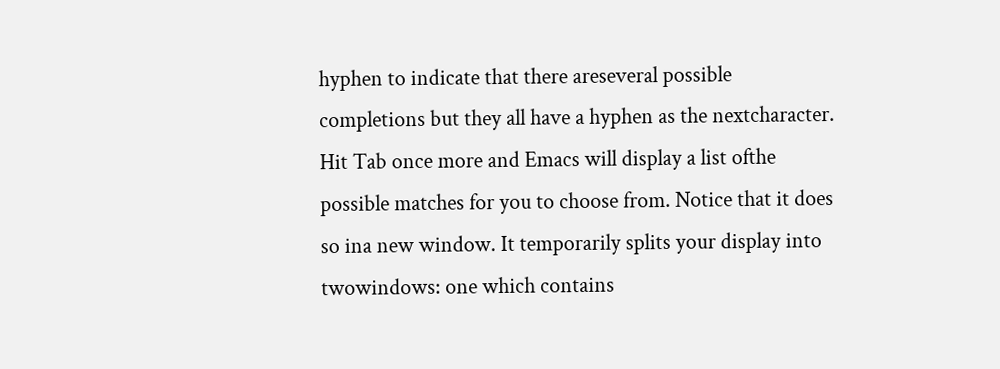hyphen to indicate that there areseveral possible completions but they all have a hyphen as the nextcharacter. Hit Tab once more and Emacs will display a list ofthe possible matches for you to choose from. Notice that it does so ina new window. It temporarily splits your display into twowindows: one which contains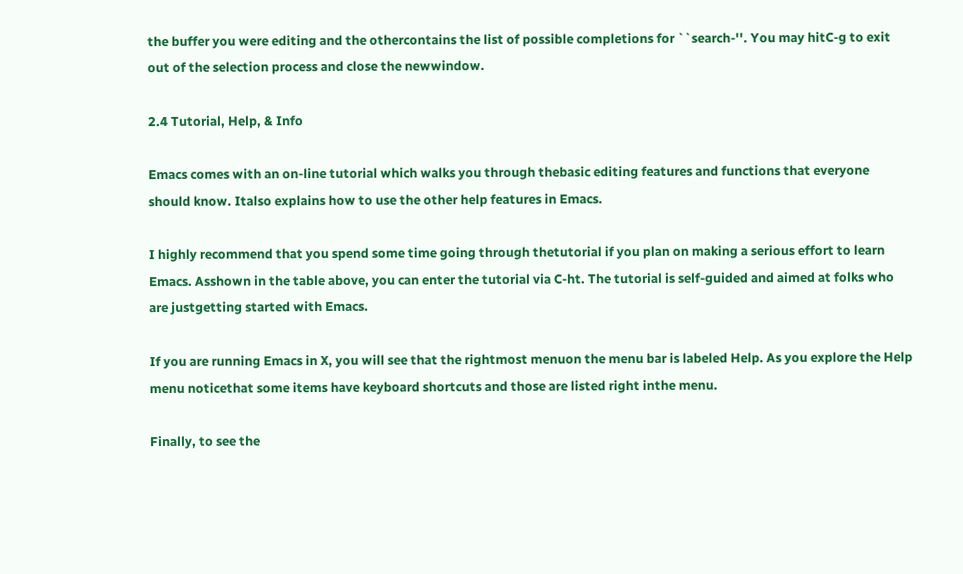the buffer you were editing and the othercontains the list of possible completions for ``search-''. You may hitC-g to exit out of the selection process and close the newwindow.

2.4 Tutorial, Help, & Info

Emacs comes with an on-line tutorial which walks you through thebasic editing features and functions that everyone should know. Italso explains how to use the other help features in Emacs.

I highly recommend that you spend some time going through thetutorial if you plan on making a serious effort to learn Emacs. Asshown in the table above, you can enter the tutorial via C-ht. The tutorial is self-guided and aimed at folks who are justgetting started with Emacs.

If you are running Emacs in X, you will see that the rightmost menuon the menu bar is labeled Help. As you explore the Help menu noticethat some items have keyboard shortcuts and those are listed right inthe menu.

Finally, to see the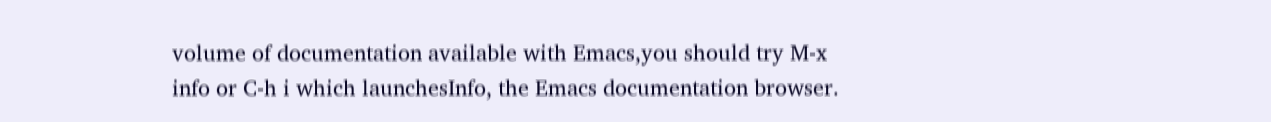volume of documentation available with Emacs,you should try M-x info or C-h i which launchesInfo, the Emacs documentation browser.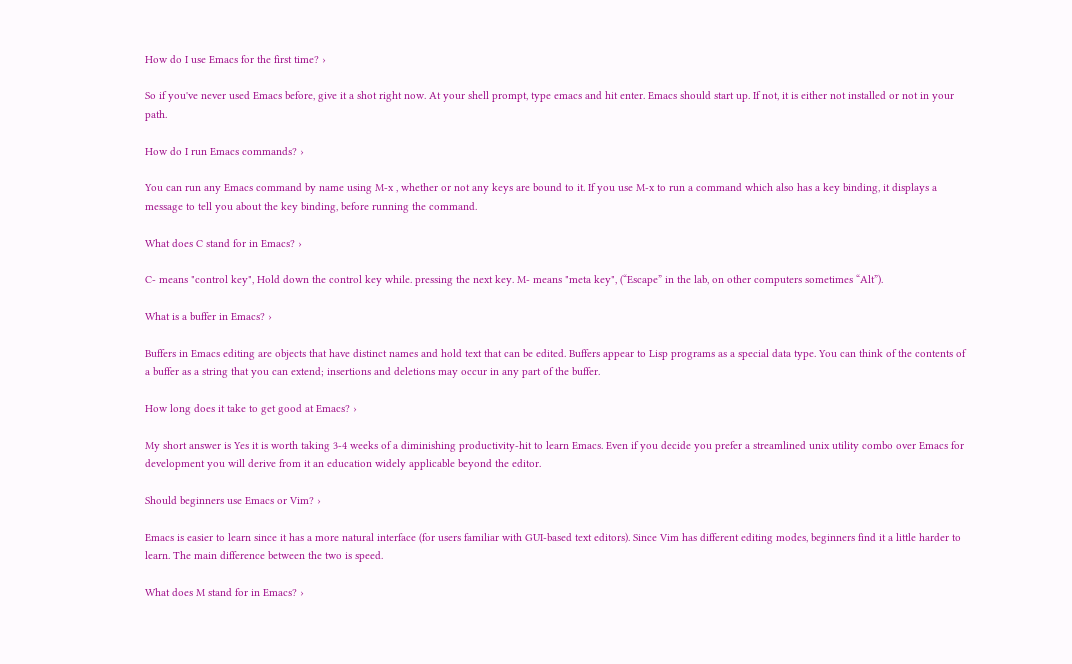How do I use Emacs for the first time? ›

So if you've never used Emacs before, give it a shot right now. At your shell prompt, type emacs and hit enter. Emacs should start up. If not, it is either not installed or not in your path.

How do I run Emacs commands? ›

You can run any Emacs command by name using M-x , whether or not any keys are bound to it. If you use M-x to run a command which also has a key binding, it displays a message to tell you about the key binding, before running the command.

What does C stand for in Emacs? ›

C- means "control key", Hold down the control key while. pressing the next key. M- means "meta key", (“Escape” in the lab, on other computers sometimes “Alt”).

What is a buffer in Emacs? ›

Buffers in Emacs editing are objects that have distinct names and hold text that can be edited. Buffers appear to Lisp programs as a special data type. You can think of the contents of a buffer as a string that you can extend; insertions and deletions may occur in any part of the buffer.

How long does it take to get good at Emacs? ›

My short answer is Yes it is worth taking 3-4 weeks of a diminishing productivity-hit to learn Emacs. Even if you decide you prefer a streamlined unix utility combo over Emacs for development you will derive from it an education widely applicable beyond the editor.

Should beginners use Emacs or Vim? ›

Emacs is easier to learn since it has a more natural interface (for users familiar with GUI-based text editors). Since Vim has different editing modes, beginners find it a little harder to learn. The main difference between the two is speed.

What does M stand for in Emacs? ›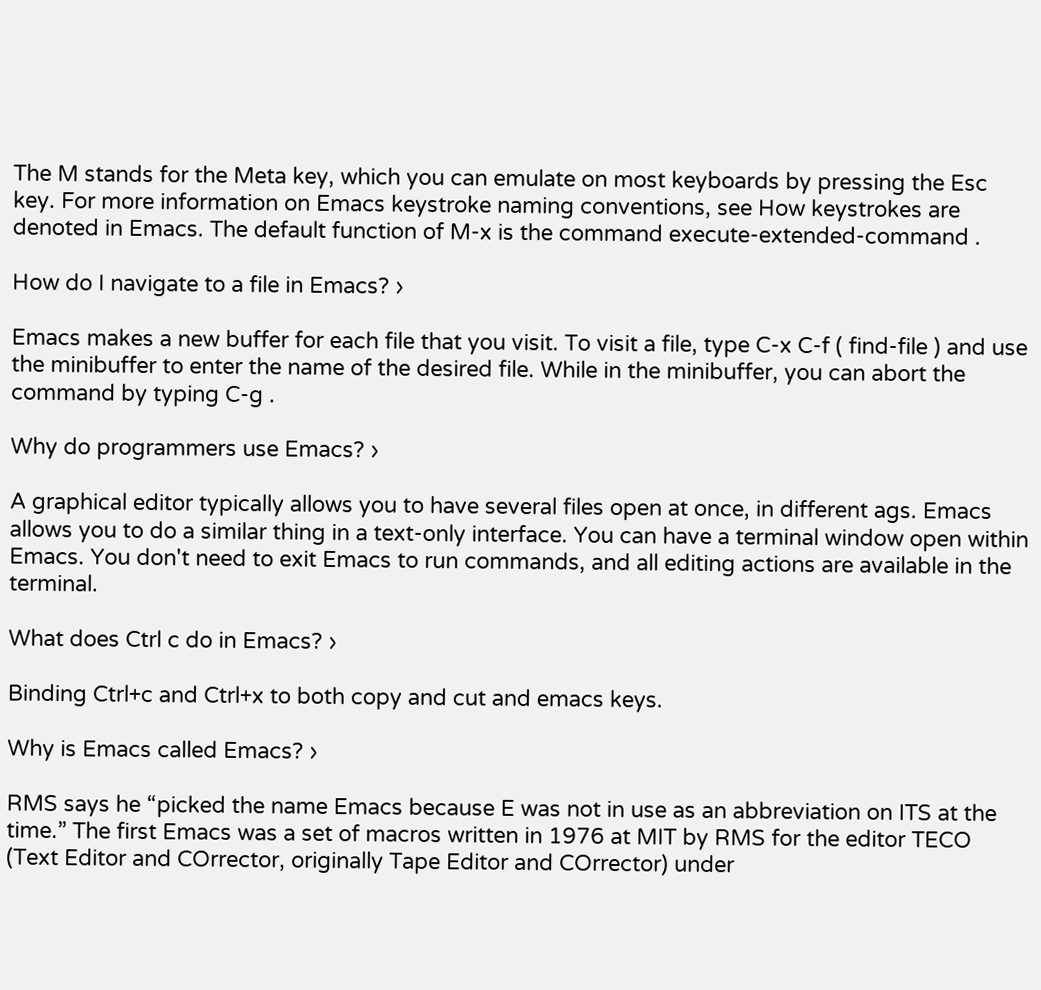The M stands for the Meta key, which you can emulate on most keyboards by pressing the Esc key. For more information on Emacs keystroke naming conventions, see How keystrokes are denoted in Emacs. The default function of M-x is the command execute-extended-command .

How do I navigate to a file in Emacs? ›

Emacs makes a new buffer for each file that you visit. To visit a file, type C-x C-f ( find-file ) and use the minibuffer to enter the name of the desired file. While in the minibuffer, you can abort the command by typing C-g .

Why do programmers use Emacs? ›

A graphical editor typically allows you to have several files open at once, in different ags. Emacs allows you to do a similar thing in a text-only interface. You can have a terminal window open within Emacs. You don't need to exit Emacs to run commands, and all editing actions are available in the terminal.

What does Ctrl c do in Emacs? ›

Binding Ctrl+c and Ctrl+x to both copy and cut and emacs keys.

Why is Emacs called Emacs? ›

RMS says he “picked the name Emacs because E was not in use as an abbreviation on ITS at the time.” The first Emacs was a set of macros written in 1976 at MIT by RMS for the editor TECO (Text Editor and COrrector, originally Tape Editor and COrrector) under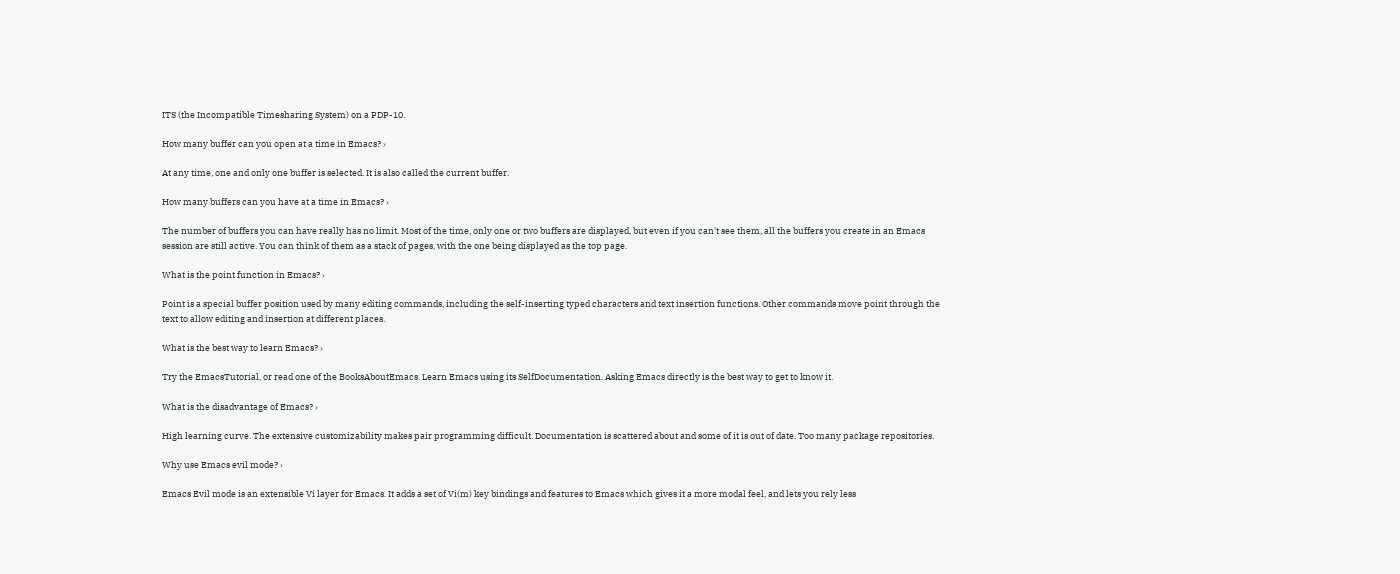ITS (the Incompatible Timesharing System) on a PDP-10.

How many buffer can you open at a time in Emacs? ›

At any time, one and only one buffer is selected. It is also called the current buffer.

How many buffers can you have at a time in Emacs? ›

The number of buffers you can have really has no limit. Most of the time, only one or two buffers are displayed, but even if you can't see them, all the buffers you create in an Emacs session are still active. You can think of them as a stack of pages, with the one being displayed as the top page.

What is the point function in Emacs? ›

Point is a special buffer position used by many editing commands, including the self-inserting typed characters and text insertion functions. Other commands move point through the text to allow editing and insertion at different places.

What is the best way to learn Emacs? ›

Try the EmacsTutorial, or read one of the BooksAboutEmacs. Learn Emacs using its SelfDocumentation. Asking Emacs directly is the best way to get to know it.

What is the disadvantage of Emacs? ›

High learning curve. The extensive customizability makes pair programming difficult. Documentation is scattered about and some of it is out of date. Too many package repositories.

Why use Emacs evil mode? ›

Emacs Evil mode is an extensible Vi layer for Emacs. It adds a set of Vi(m) key bindings and features to Emacs which gives it a more modal feel, and lets you rely less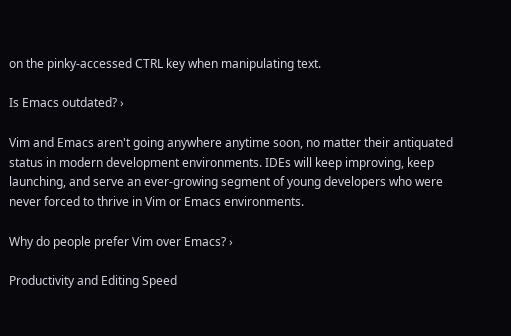on the pinky-accessed CTRL key when manipulating text.

Is Emacs outdated? ›

Vim and Emacs aren't going anywhere anytime soon, no matter their antiquated status in modern development environments. IDEs will keep improving, keep launching, and serve an ever-growing segment of young developers who were never forced to thrive in Vim or Emacs environments.

Why do people prefer Vim over Emacs? ›

Productivity and Editing Speed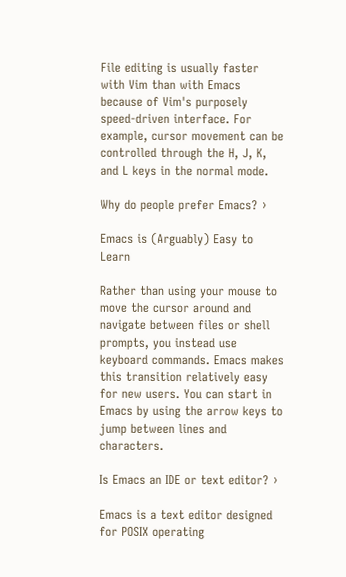File editing is usually faster with Vim than with Emacs because of Vim's purposely speed-driven interface. For example, cursor movement can be controlled through the H, J, K, and L keys in the normal mode.

Why do people prefer Emacs? ›

Emacs is (Arguably) Easy to Learn

Rather than using your mouse to move the cursor around and navigate between files or shell prompts, you instead use keyboard commands. Emacs makes this transition relatively easy for new users. You can start in Emacs by using the arrow keys to jump between lines and characters.

Is Emacs an IDE or text editor? ›

Emacs is a text editor designed for POSIX operating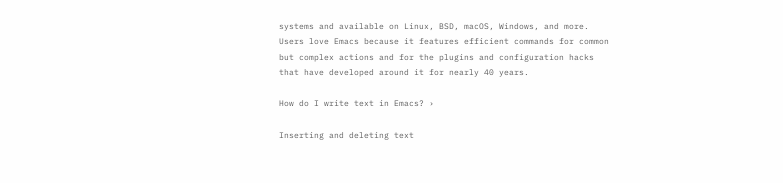systems and available on Linux, BSD, macOS, Windows, and more. Users love Emacs because it features efficient commands for common but complex actions and for the plugins and configuration hacks that have developed around it for nearly 40 years.

How do I write text in Emacs? ›

Inserting and deleting text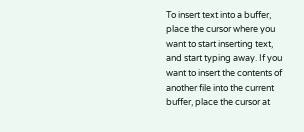To insert text into a buffer, place the cursor where you want to start inserting text, and start typing away. If you want to insert the contents of another file into the current buffer, place the cursor at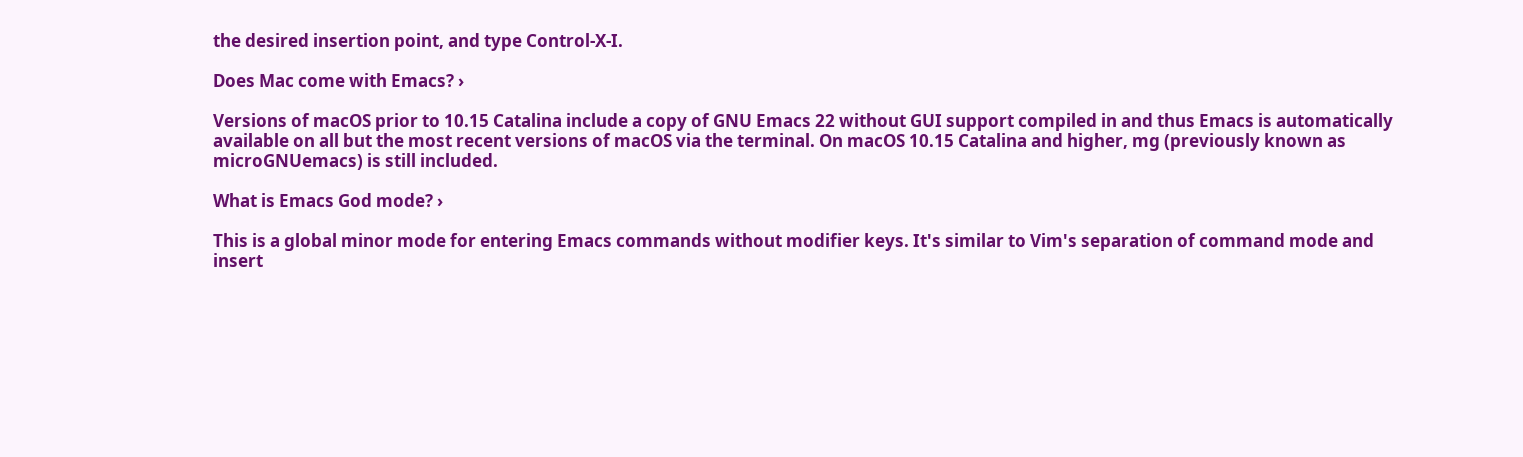the desired insertion point, and type Control-X-I.

Does Mac come with Emacs? ›

Versions of macOS prior to 10.15 Catalina include a copy of GNU Emacs 22 without GUI support compiled in and thus Emacs is automatically available on all but the most recent versions of macOS via the terminal. On macOS 10.15 Catalina and higher, mg (previously known as microGNUemacs) is still included.

What is Emacs God mode? ›

This is a global minor mode for entering Emacs commands without modifier keys. It's similar to Vim's separation of command mode and insert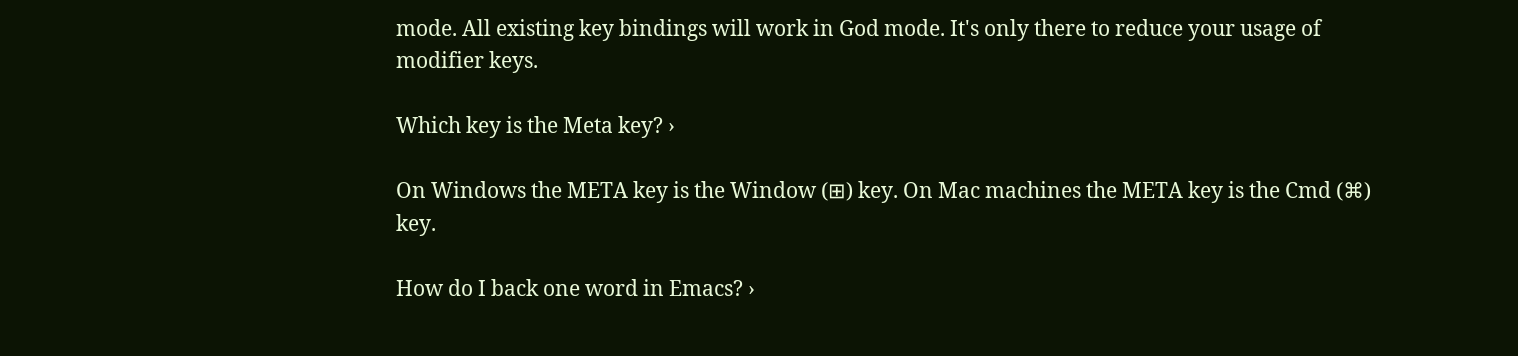mode. All existing key bindings will work in God mode. It's only there to reduce your usage of modifier keys.

Which key is the Meta key? ›

On Windows the META key is the Window (⊞) key. On Mac machines the META key is the Cmd (⌘) key.

How do I back one word in Emacs? ›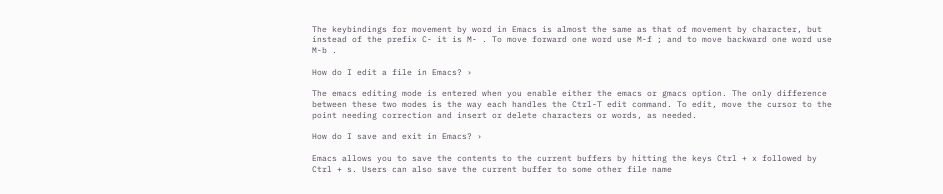The keybindings for movement by word in Emacs is almost the same as that of movement by character, but instead of the prefix C- it is M- . To move forward one word use M-f ; and to move backward one word use M-b .

How do I edit a file in Emacs? ›

The emacs editing mode is entered when you enable either the emacs or gmacs option. The only difference between these two modes is the way each handles the Ctrl-T edit command. To edit, move the cursor to the point needing correction and insert or delete characters or words, as needed.

How do I save and exit in Emacs? ›

Emacs allows you to save the contents to the current buffers by hitting the keys Ctrl + x followed by Ctrl + s. Users can also save the current buffer to some other file name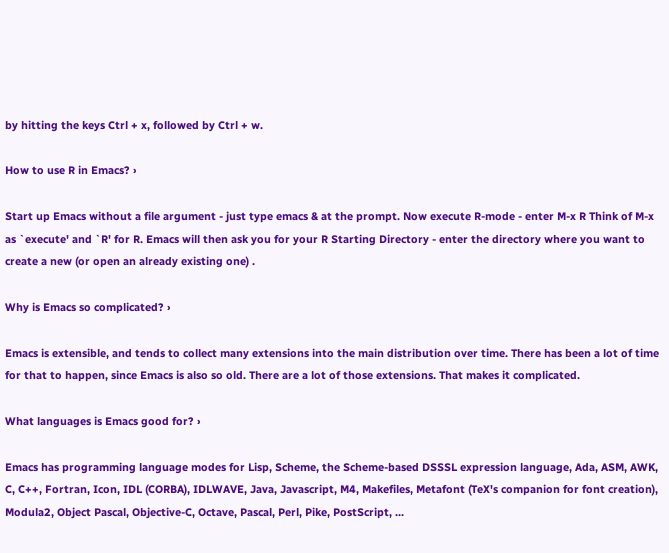by hitting the keys Ctrl + x, followed by Ctrl + w.

How to use R in Emacs? ›

Start up Emacs without a file argument - just type emacs & at the prompt. Now execute R-mode - enter M-x R Think of M-x as `execute' and `R' for R. Emacs will then ask you for your R Starting Directory - enter the directory where you want to create a new (or open an already existing one) .

Why is Emacs so complicated? ›

Emacs is extensible, and tends to collect many extensions into the main distribution over time. There has been a lot of time for that to happen, since Emacs is also so old. There are a lot of those extensions. That makes it complicated.

What languages is Emacs good for? ›

Emacs has programming language modes for Lisp, Scheme, the Scheme-based DSSSL expression language, Ada, ASM, AWK, C, C++, Fortran, Icon, IDL (CORBA), IDLWAVE, Java, Javascript, M4, Makefiles, Metafont (TeX's companion for font creation), Modula2, Object Pascal, Objective-C, Octave, Pascal, Perl, Pike, PostScript, ...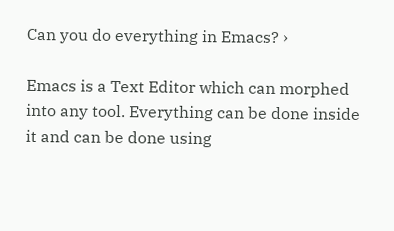Can you do everything in Emacs? ›

Emacs is a Text Editor which can morphed into any tool. Everything can be done inside it and can be done using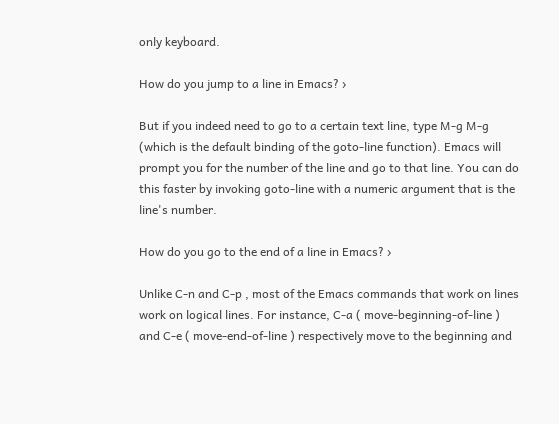only keyboard.

How do you jump to a line in Emacs? ›

But if you indeed need to go to a certain text line, type M-g M-g (which is the default binding of the goto-line function). Emacs will prompt you for the number of the line and go to that line. You can do this faster by invoking goto-line with a numeric argument that is the line's number.

How do you go to the end of a line in Emacs? ›

Unlike C-n and C-p , most of the Emacs commands that work on lines work on logical lines. For instance, C-a ( move-beginning-of-line ) and C-e ( move-end-of-line ) respectively move to the beginning and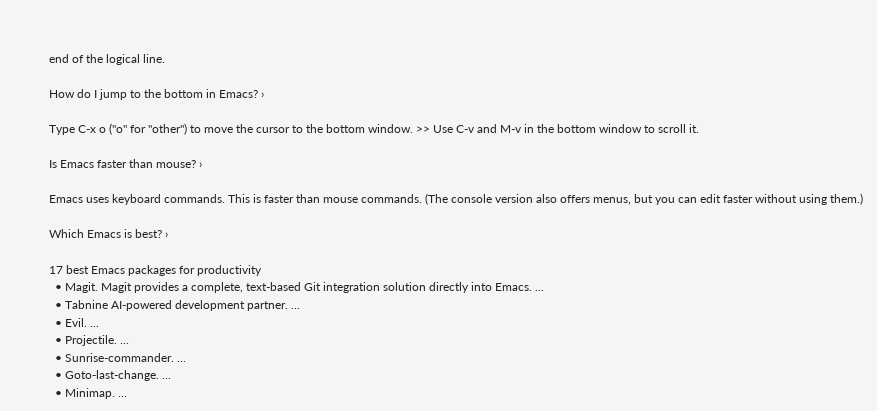end of the logical line.

How do I jump to the bottom in Emacs? ›

Type C-x o ("o" for "other") to move the cursor to the bottom window. >> Use C-v and M-v in the bottom window to scroll it.

Is Emacs faster than mouse? ›

Emacs uses keyboard commands. This is faster than mouse commands. (The console version also offers menus, but you can edit faster without using them.)

Which Emacs is best? ›

17 best Emacs packages for productivity
  • Magit. Magit provides a complete, text-based Git integration solution directly into Emacs. ...
  • Tabnine AI-powered development partner. ...
  • Evil. ...
  • Projectile. ...
  • Sunrise-commander. ...
  • Goto-last-change. ...
  • Minimap. ...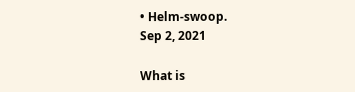• Helm-swoop.
Sep 2, 2021

What is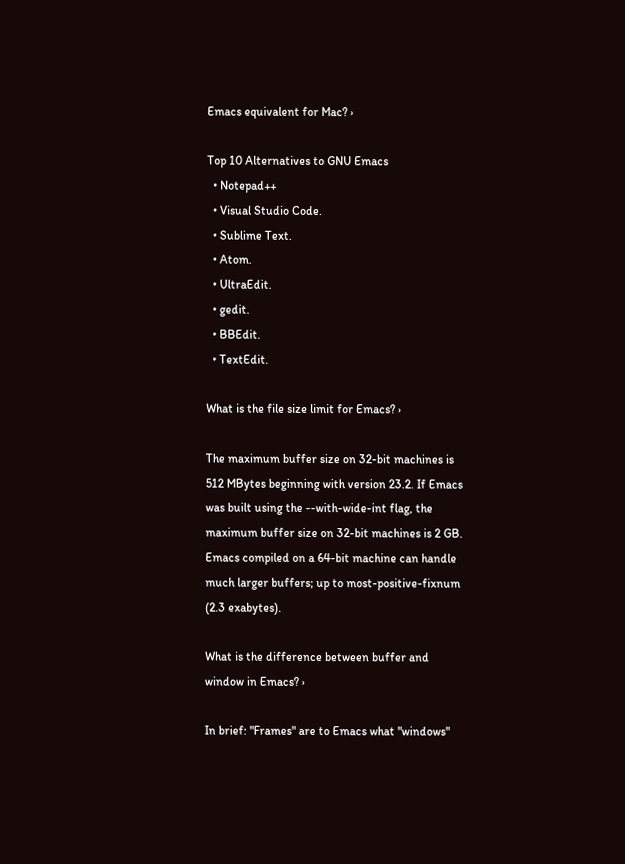Emacs equivalent for Mac? ›

Top 10 Alternatives to GNU Emacs
  • Notepad++
  • Visual Studio Code.
  • Sublime Text.
  • Atom.
  • UltraEdit.
  • gedit.
  • BBEdit.
  • TextEdit.

What is the file size limit for Emacs? ›

The maximum buffer size on 32-bit machines is 512 MBytes beginning with version 23.2. If Emacs was built using the --with-wide-int flag, the maximum buffer size on 32-bit machines is 2 GB. Emacs compiled on a 64-bit machine can handle much larger buffers; up to most-positive-fixnum (2.3 exabytes).

What is the difference between buffer and window in Emacs? ›

In brief: "Frames" are to Emacs what "windows"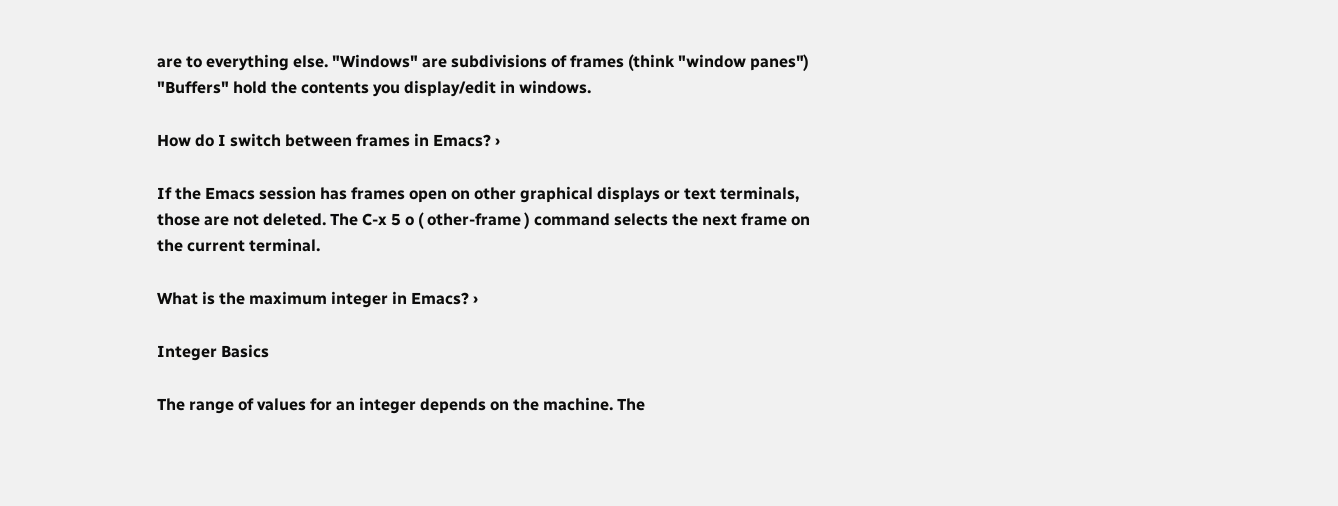are to everything else. "Windows" are subdivisions of frames (think "window panes") "Buffers" hold the contents you display/edit in windows.

How do I switch between frames in Emacs? ›

If the Emacs session has frames open on other graphical displays or text terminals, those are not deleted. The C-x 5 o ( other-frame ) command selects the next frame on the current terminal.

What is the maximum integer in Emacs? ›

Integer Basics

The range of values for an integer depends on the machine. The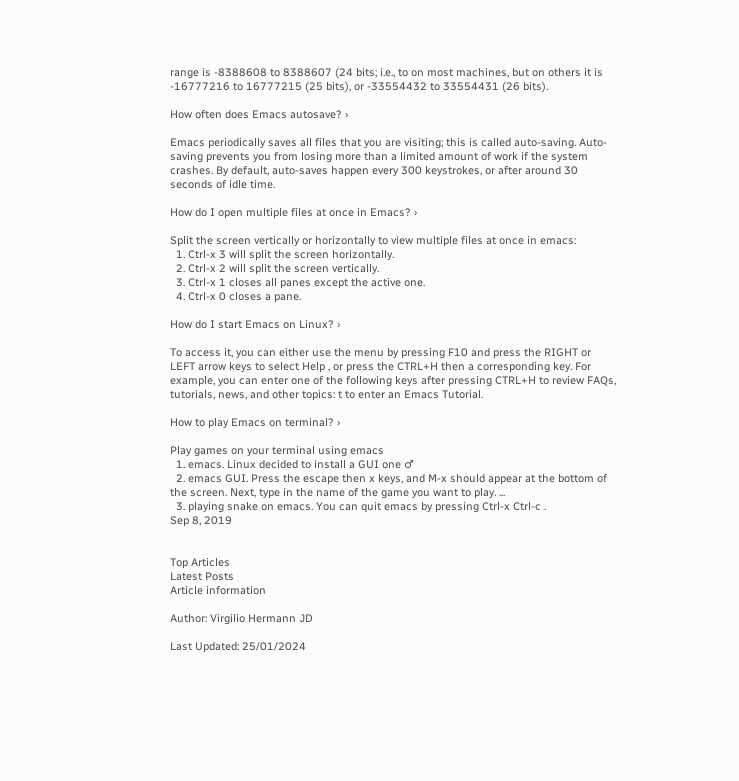range is -8388608 to 8388607 (24 bits; i.e., to on most machines, but on others it is -16777216 to 16777215 (25 bits), or -33554432 to 33554431 (26 bits).

How often does Emacs autosave? ›

Emacs periodically saves all files that you are visiting; this is called auto-saving. Auto-saving prevents you from losing more than a limited amount of work if the system crashes. By default, auto-saves happen every 300 keystrokes, or after around 30 seconds of idle time.

How do I open multiple files at once in Emacs? ›

Split the screen vertically or horizontally to view multiple files at once in emacs:
  1. Ctrl-x 3 will split the screen horizontally.
  2. Ctrl-x 2 will split the screen vertically.
  3. Ctrl-x 1 closes all panes except the active one.
  4. Ctrl-x 0 closes a pane.

How do I start Emacs on Linux? ›

To access it, you can either use the menu by pressing F10 and press the RIGHT or LEFT arrow keys to select Help , or press the CTRL+H then a corresponding key. For example, you can enter one of the following keys after pressing CTRL+H to review FAQs, tutorials, news, and other topics: t to enter an Emacs Tutorial.

How to play Emacs on terminal? ›

Play games on your terminal using emacs
  1. emacs. Linux decided to install a GUI one ♂
  2. emacs GUI. Press the escape then x keys, and M-x should appear at the bottom of the screen. Next, type in the name of the game you want to play. ...
  3. playing snake on emacs. You can quit emacs by pressing Ctrl-x Ctrl-c .
Sep 8, 2019


Top Articles
Latest Posts
Article information

Author: Virgilio Hermann JD

Last Updated: 25/01/2024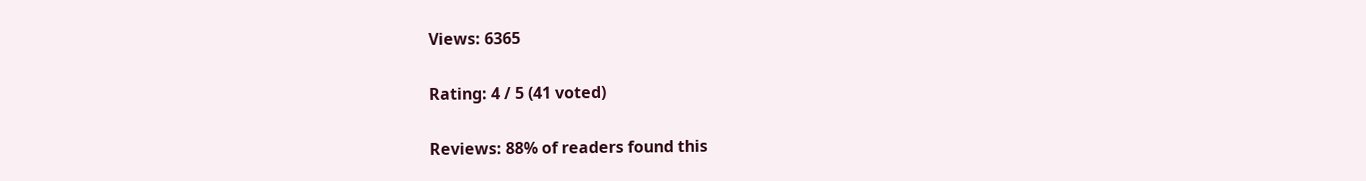Views: 6365

Rating: 4 / 5 (41 voted)

Reviews: 88% of readers found this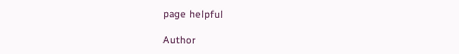page helpful

Author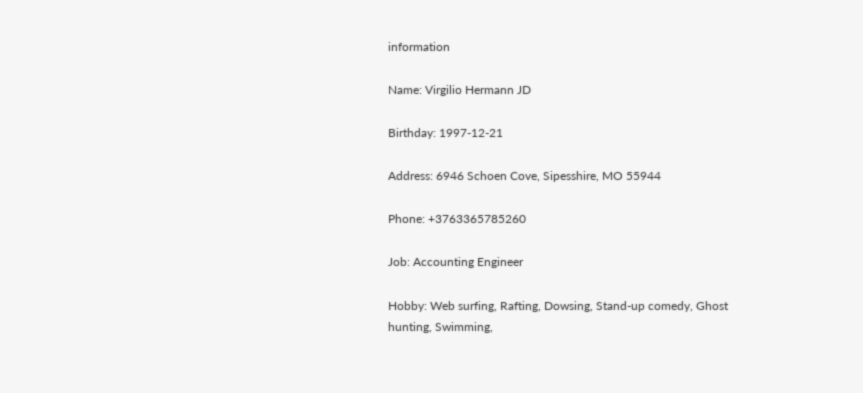information

Name: Virgilio Hermann JD

Birthday: 1997-12-21

Address: 6946 Schoen Cove, Sipesshire, MO 55944

Phone: +3763365785260

Job: Accounting Engineer

Hobby: Web surfing, Rafting, Dowsing, Stand-up comedy, Ghost hunting, Swimming,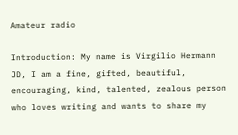Amateur radio

Introduction: My name is Virgilio Hermann JD, I am a fine, gifted, beautiful, encouraging, kind, talented, zealous person who loves writing and wants to share my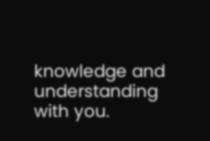knowledge and understanding with you.